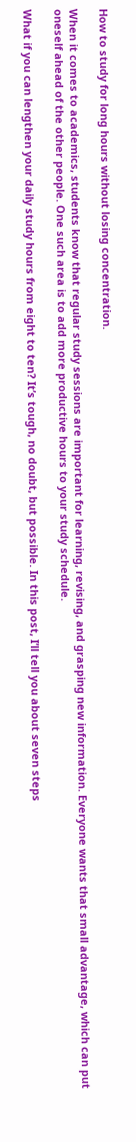How to study for long hours without losing concentration.

When it comes to academics, students know that regular study sessions are important for learning, revising, and grasping new information. Everyone wants that small advantage, which can put oneself ahead of the other people. One such area is to add more productive hours to your study schedule.

What if you can lengthen your daily study hours from eight to ten? It’s tough, no doubt, but possible. In this post, I’ll tell you about seven steps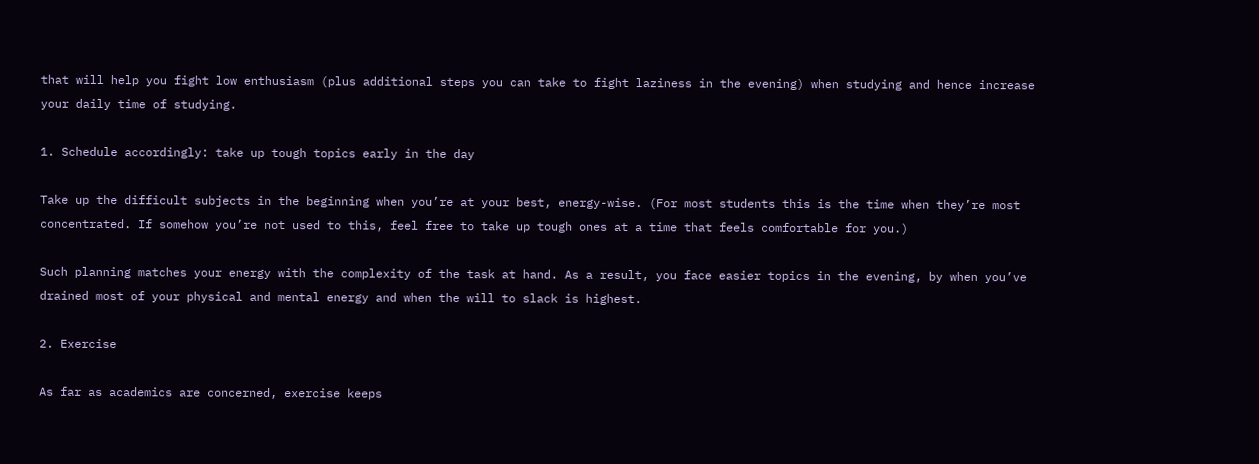that will help you fight low enthusiasm (plus additional steps you can take to fight laziness in the evening) when studying and hence increase your daily time of studying.

1. Schedule accordingly: take up tough topics early in the day

Take up the difficult subjects in the beginning when you’re at your best, energy-wise. (For most students this is the time when they’re most concentrated. If somehow you’re not used to this, feel free to take up tough ones at a time that feels comfortable for you.)

Such planning matches your energy with the complexity of the task at hand. As a result, you face easier topics in the evening, by when you’ve drained most of your physical and mental energy and when the will to slack is highest.

2. Exercise

As far as academics are concerned, exercise keeps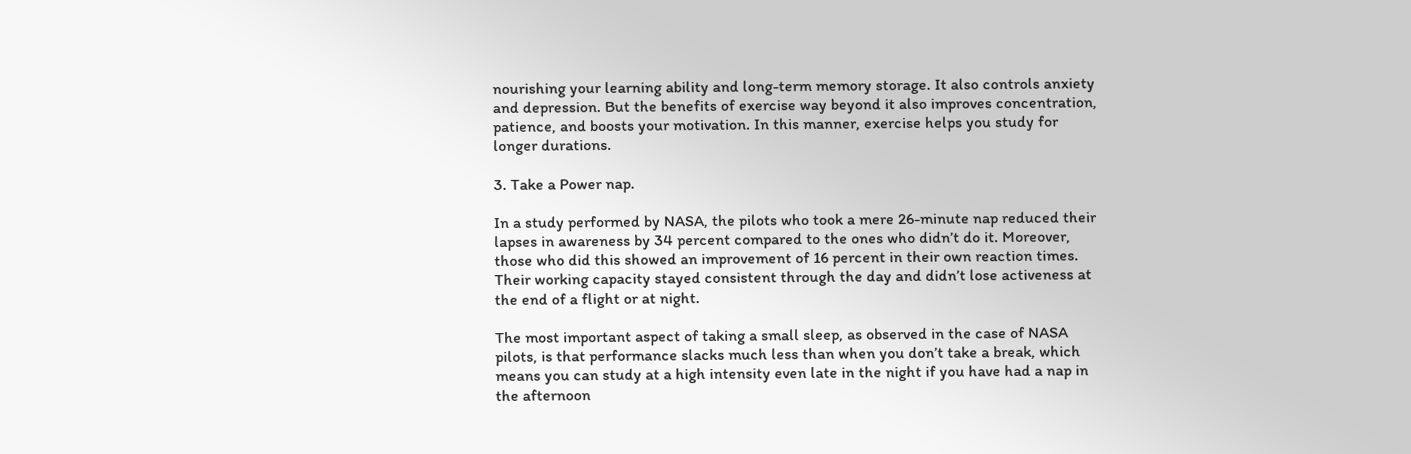nourishing your learning ability and long-term memory storage. It also controls anxiety and depression. But the benefits of exercise way beyond it also improves concentration, patience, and boosts your motivation. In this manner, exercise helps you study for longer durations.

3. Take a Power nap.

In a study performed by NASA, the pilots who took a mere 26-minute nap reduced their lapses in awareness by 34 percent compared to the ones who didn’t do it. Moreover, those who did this showed an improvement of 16 percent in their own reaction times. Their working capacity stayed consistent through the day and didn’t lose activeness at the end of a flight or at night.

The most important aspect of taking a small sleep, as observed in the case of NASA pilots, is that performance slacks much less than when you don’t take a break, which means you can study at a high intensity even late in the night if you have had a nap in the afternoon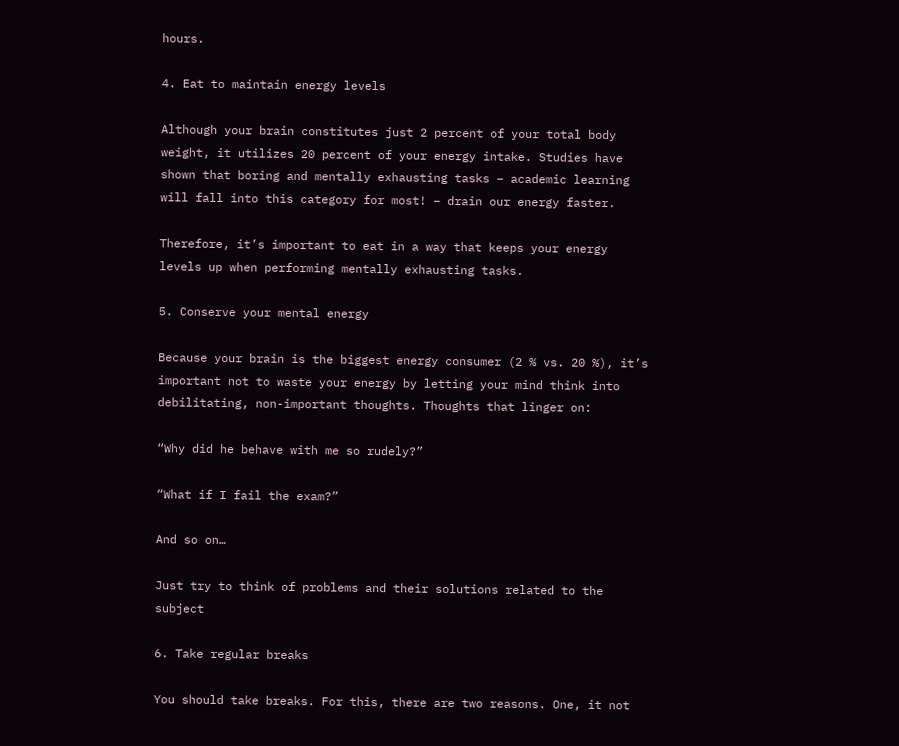hours.

4. Eat to maintain energy levels

Although your brain constitutes just 2 percent of your total body weight, it utilizes 20 percent of your energy intake. Studies have shown that boring and mentally exhausting tasks – academic learning will fall into this category for most! – drain our energy faster.

Therefore, it’s important to eat in a way that keeps your energy levels up when performing mentally exhausting tasks.

5. Conserve your mental energy

Because your brain is the biggest energy consumer (2 % vs. 20 %), it’s important not to waste your energy by letting your mind think into debilitating, non-important thoughts. Thoughts that linger on:

“Why did he behave with me so rudely?”

“What if I fail the exam?”

And so on…

Just try to think of problems and their solutions related to the subject

6. Take regular breaks

You should take breaks. For this, there are two reasons. One, it not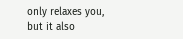only relaxes you, but it also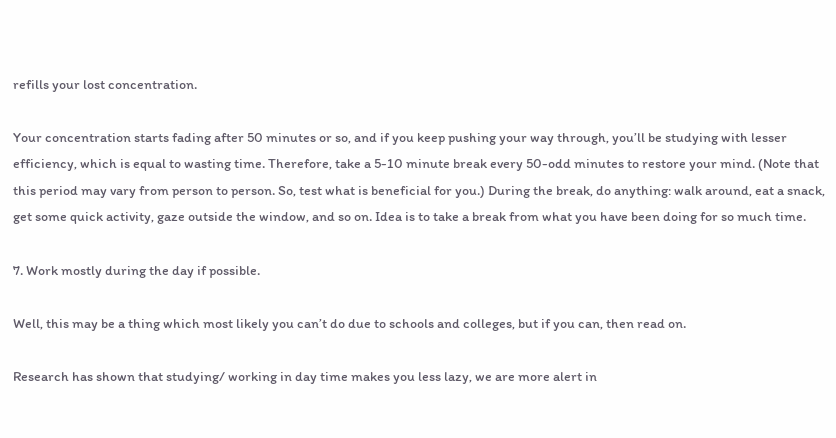refills your lost concentration.

Your concentration starts fading after 50 minutes or so, and if you keep pushing your way through, you’ll be studying with lesser efficiency, which is equal to wasting time. Therefore, take a 5-10 minute break every 50-odd minutes to restore your mind. (Note that this period may vary from person to person. So, test what is beneficial for you.) During the break, do anything: walk around, eat a snack, get some quick activity, gaze outside the window, and so on. Idea is to take a break from what you have been doing for so much time.

7. Work mostly during the day if possible.

Well, this may be a thing which most likely you can’t do due to schools and colleges, but if you can, then read on.

Research has shown that studying/ working in day time makes you less lazy, we are more alert in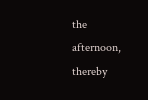the afternoon, thereby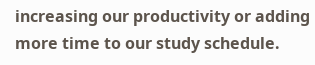increasing our productivity or adding more time to our study schedule.